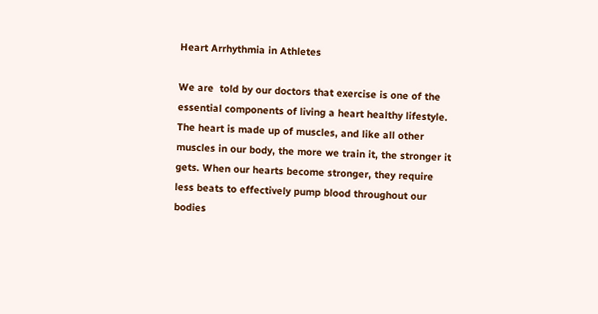Heart Arrhythmia in Athletes

We are  told by our doctors that exercise is one of the essential components of living a heart healthy lifestyle. The heart is made up of muscles, and like all other muscles in our body, the more we train it, the stronger it gets. When our hearts become stronger, they require less beats to effectively pump blood throughout our bodies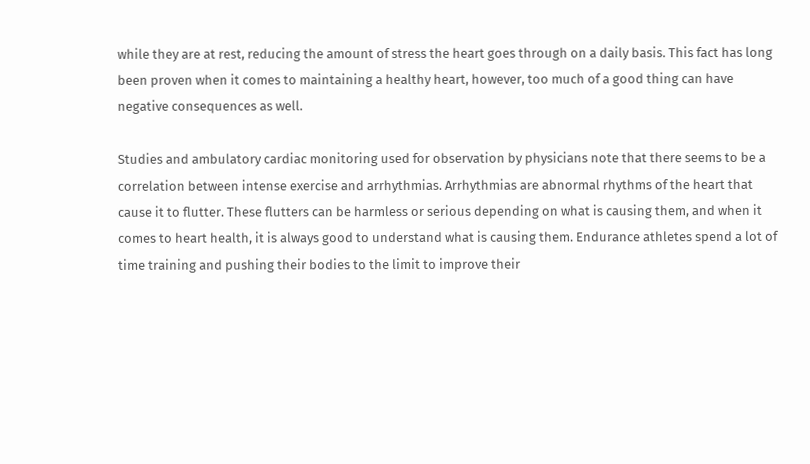while they are at rest, reducing the amount of stress the heart goes through on a daily basis. This fact has long been proven when it comes to maintaining a healthy heart, however, too much of a good thing can have negative consequences as well.

Studies and ambulatory cardiac monitoring used for observation by physicians note that there seems to be a correlation between intense exercise and arrhythmias. Arrhythmias are abnormal rhythms of the heart that cause it to flutter. These flutters can be harmless or serious depending on what is causing them, and when it comes to heart health, it is always good to understand what is causing them. Endurance athletes spend a lot of time training and pushing their bodies to the limit to improve their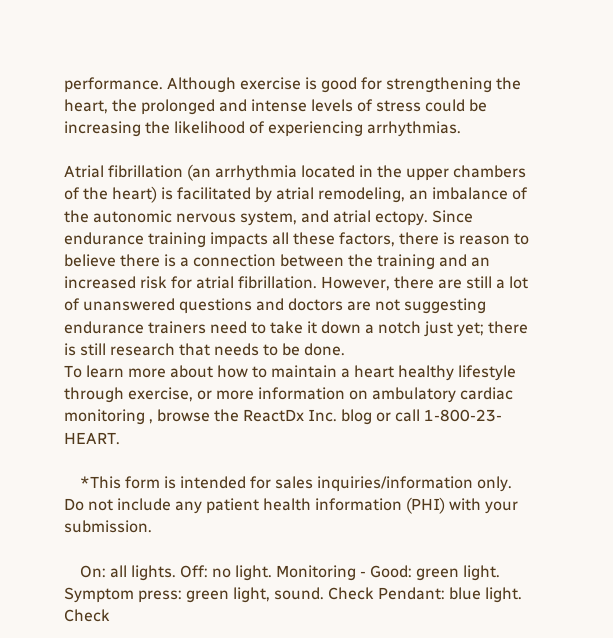performance. Although exercise is good for strengthening the heart, the prolonged and intense levels of stress could be increasing the likelihood of experiencing arrhythmias.

Atrial fibrillation (an arrhythmia located in the upper chambers of the heart) is facilitated by atrial remodeling, an imbalance of the autonomic nervous system, and atrial ectopy. Since endurance training impacts all these factors, there is reason to believe there is a connection between the training and an increased risk for atrial fibrillation. However, there are still a lot of unanswered questions and doctors are not suggesting endurance trainers need to take it down a notch just yet; there is still research that needs to be done.
To learn more about how to maintain a heart healthy lifestyle through exercise, or more information on ambulatory cardiac monitoring , browse the ReactDx Inc. blog or call 1-800-23-HEART.

    *This form is intended for sales inquiries/information only. Do not include any patient health information (PHI) with your submission.

    On: all lights. Off: no light. Monitoring - Good: green light. Symptom press: green light, sound. Check Pendant: blue light. Check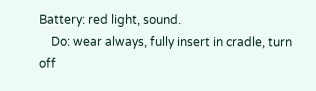Battery: red light, sound.
    Do: wear always, fully insert in cradle, turn off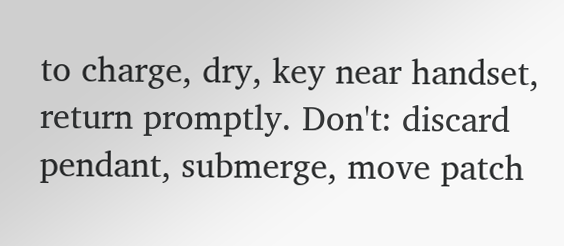to charge, dry, key near handset, return promptly. Don't: discard pendant, submerge, move patch